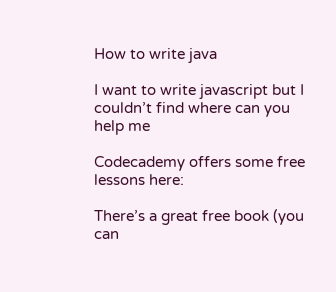How to write java

I want to write javascript but I couldn’t find where can you help me

Codecademy offers some free lessons here:

There’s a great free book (you can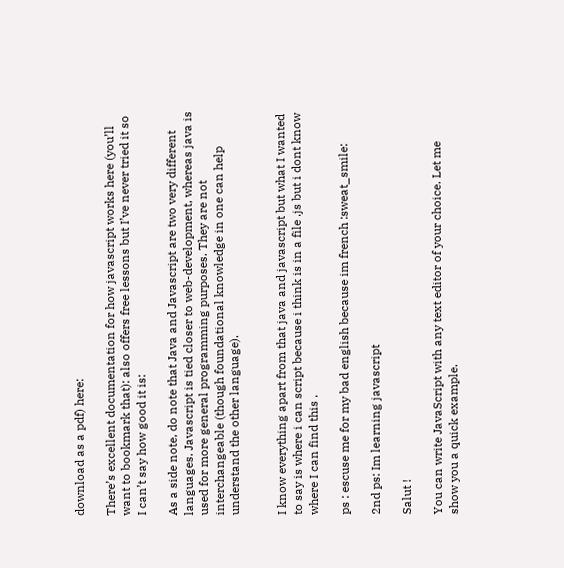download as a pdf) here:

There’s excellent documentation for how javascript works here (you’ll want to bookmark that): also offers free lessons but I’ve never tried it so I can’t say how good it is:

As a side note, do note that Java and Javascript are two very different languages. Javascript is tied closer to web-development, whereas java is used for more general programming purposes. They are not interchangeable (though foundational knowledge in one can help understand the other language).


I know everything apart from that java and javascript but what I wanted to say is where i can script because i think is in a file .js but i dont know where I can find this .

ps : escuse me for my bad english because im french :sweat_smile:

2nd ps: Im learning javascript

Salut !

You can write JavaScript with any text editor of your choice. Let me show you a quick example.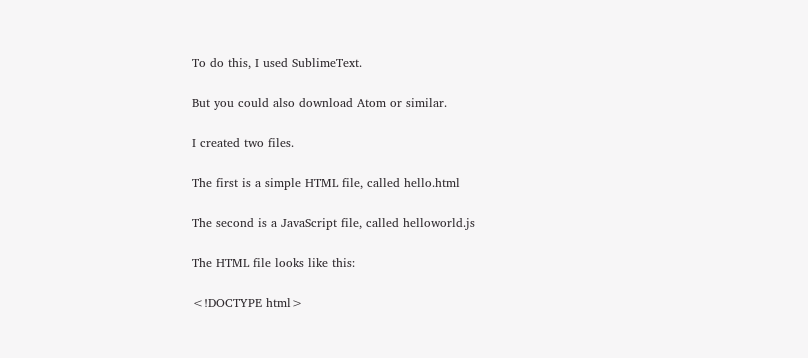To do this, I used SublimeText.

But you could also download Atom or similar.

I created two files.

The first is a simple HTML file, called hello.html

The second is a JavaScript file, called helloworld.js

The HTML file looks like this:

<!DOCTYPE html>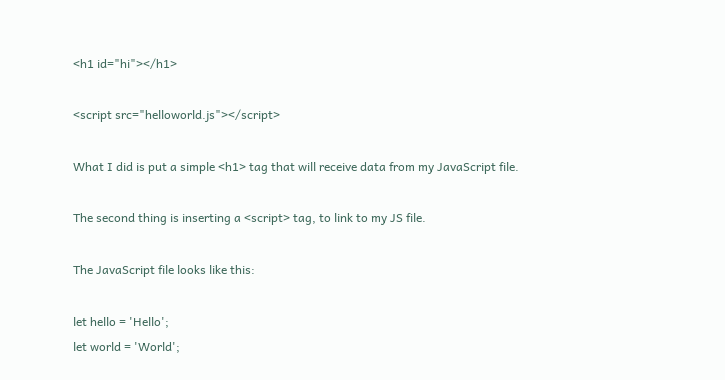<h1 id="hi"></h1>

<script src="helloworld.js"></script>

What I did is put a simple <h1> tag that will receive data from my JavaScript file.

The second thing is inserting a <script> tag, to link to my JS file.

The JavaScript file looks like this:

let hello = 'Hello';
let world = 'World';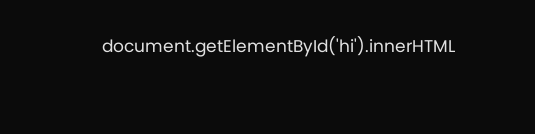document.getElementById('hi').innerHTML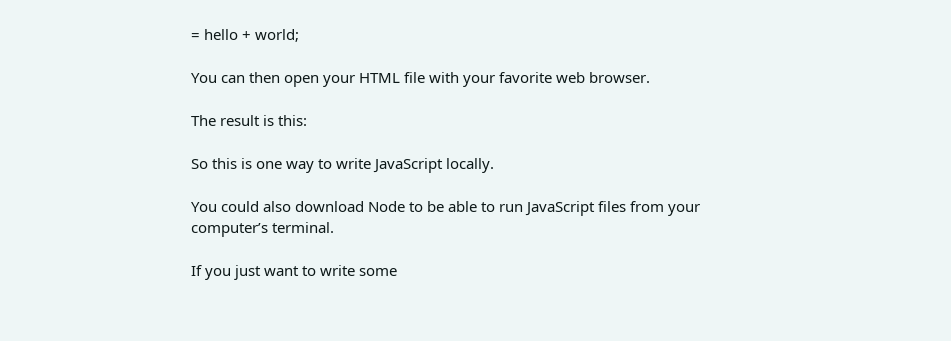= hello + world;

You can then open your HTML file with your favorite web browser.

The result is this:

So this is one way to write JavaScript locally.

You could also download Node to be able to run JavaScript files from your computer’s terminal.

If you just want to write some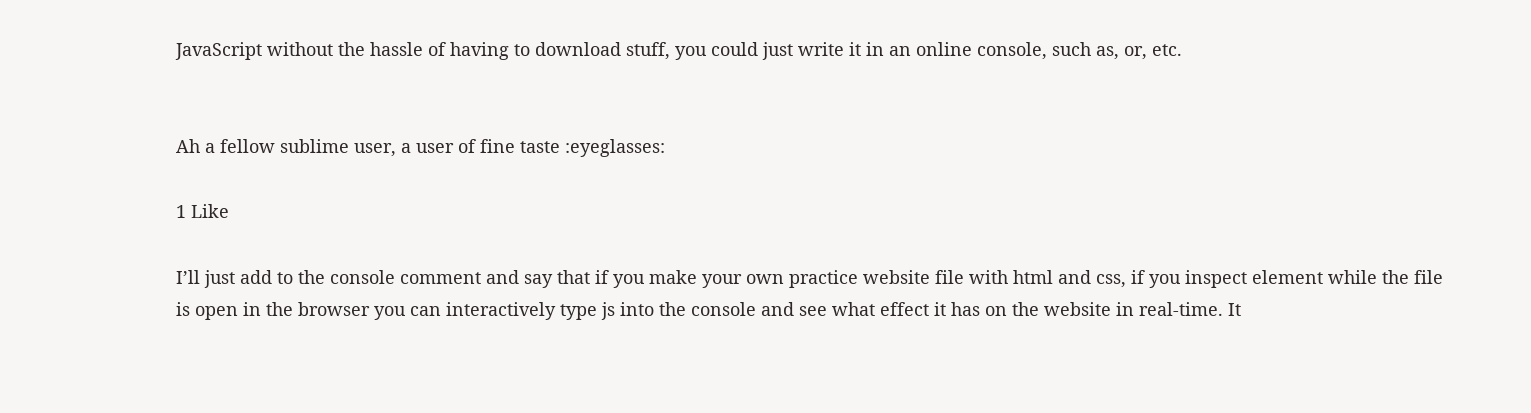JavaScript without the hassle of having to download stuff, you could just write it in an online console, such as, or, etc.


Ah a fellow sublime user, a user of fine taste :eyeglasses:

1 Like

I’ll just add to the console comment and say that if you make your own practice website file with html and css, if you inspect element while the file is open in the browser you can interactively type js into the console and see what effect it has on the website in real-time. It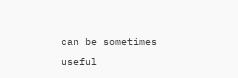can be sometimes useful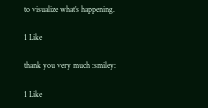to visualize what’s happening.

1 Like

thank you very much :smiley:

1 Like